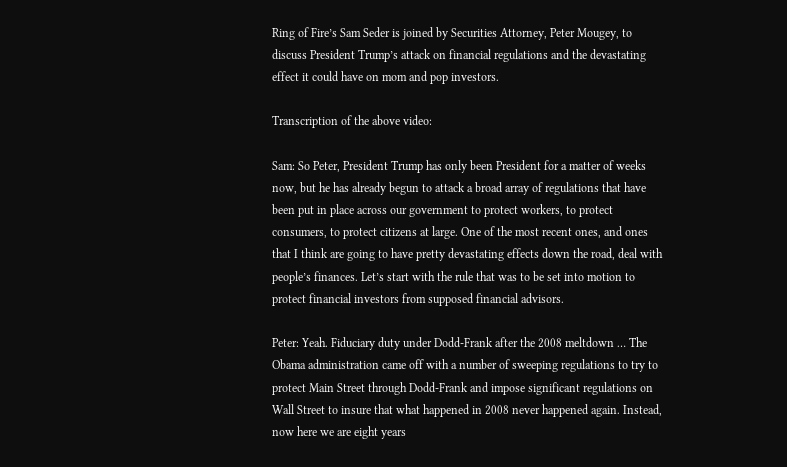Ring of Fire’s Sam Seder is joined by Securities Attorney, Peter Mougey, to discuss President Trump’s attack on financial regulations and the devastating effect it could have on mom and pop investors.

Transcription of the above video:

Sam: So Peter, President Trump has only been President for a matter of weeks now, but he has already begun to attack a broad array of regulations that have been put in place across our government to protect workers, to protect consumers, to protect citizens at large. One of the most recent ones, and ones that I think are going to have pretty devastating effects down the road, deal with people’s finances. Let’s start with the rule that was to be set into motion to protect financial investors from supposed financial advisors.

Peter: Yeah. Fiduciary duty under Dodd-Frank after the 2008 meltdown … The Obama administration came off with a number of sweeping regulations to try to protect Main Street through Dodd-Frank and impose significant regulations on Wall Street to insure that what happened in 2008 never happened again. Instead, now here we are eight years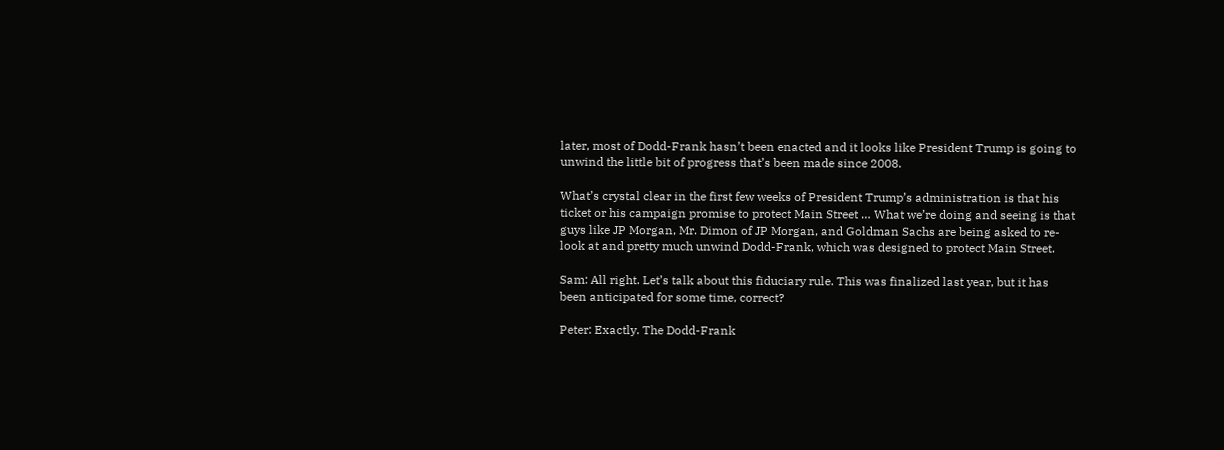later, most of Dodd-Frank hasn’t been enacted and it looks like President Trump is going to unwind the little bit of progress that’s been made since 2008.

What’s crystal clear in the first few weeks of President Trump’s administration is that his ticket or his campaign promise to protect Main Street … What we’re doing and seeing is that guys like JP Morgan, Mr. Dimon of JP Morgan, and Goldman Sachs are being asked to re-look at and pretty much unwind Dodd-Frank, which was designed to protect Main Street.

Sam: All right. Let’s talk about this fiduciary rule. This was finalized last year, but it has been anticipated for some time, correct?

Peter: Exactly. The Dodd-Frank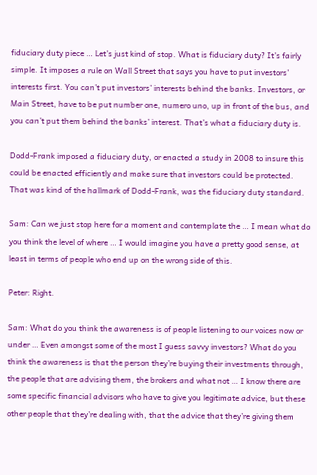fiduciary duty piece … Let’s just kind of stop. What is fiduciary duty? It’s fairly simple. It imposes a rule on Wall Street that says you have to put investors’ interests first. You can’t put investors’ interests behind the banks. Investors, or Main Street, have to be put number one, numero uno, up in front of the bus, and you can’t put them behind the banks’ interest. That’s what a fiduciary duty is.

Dodd-Frank imposed a fiduciary duty, or enacted a study in 2008 to insure this could be enacted efficiently and make sure that investors could be protected. That was kind of the hallmark of Dodd-Frank, was the fiduciary duty standard.

Sam: Can we just stop here for a moment and contemplate the … I mean what do you think the level of where … I would imagine you have a pretty good sense, at least in terms of people who end up on the wrong side of this.

Peter: Right.

Sam: What do you think the awareness is of people listening to our voices now or under … Even amongst some of the most I guess savvy investors? What do you think the awareness is that the person they’re buying their investments through, the people that are advising them, the brokers and what not … I know there are some specific financial advisors who have to give you legitimate advice, but these other people that they’re dealing with, that the advice that they’re giving them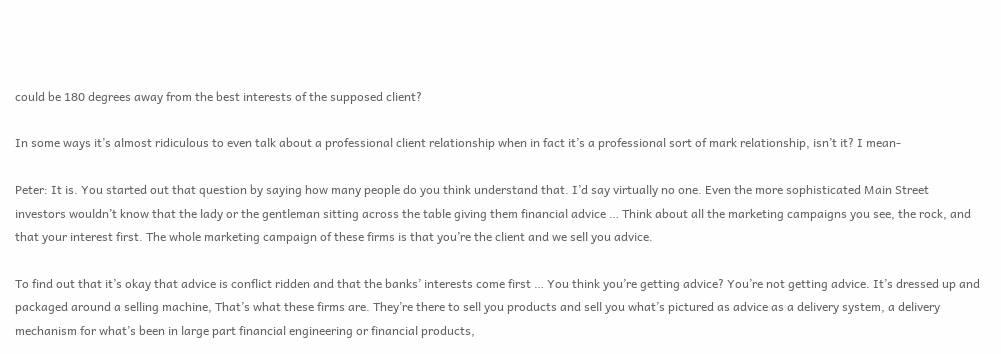could be 180 degrees away from the best interests of the supposed client?

In some ways it’s almost ridiculous to even talk about a professional client relationship when in fact it’s a professional sort of mark relationship, isn’t it? I mean-

Peter: It is. You started out that question by saying how many people do you think understand that. I’d say virtually no one. Even the more sophisticated Main Street investors wouldn’t know that the lady or the gentleman sitting across the table giving them financial advice … Think about all the marketing campaigns you see, the rock, and that your interest first. The whole marketing campaign of these firms is that you’re the client and we sell you advice.

To find out that it’s okay that advice is conflict ridden and that the banks’ interests come first … You think you’re getting advice? You’re not getting advice. It’s dressed up and packaged around a selling machine, That’s what these firms are. They’re there to sell you products and sell you what’s pictured as advice as a delivery system, a delivery mechanism for what’s been in large part financial engineering or financial products,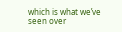which is what we’ve seen over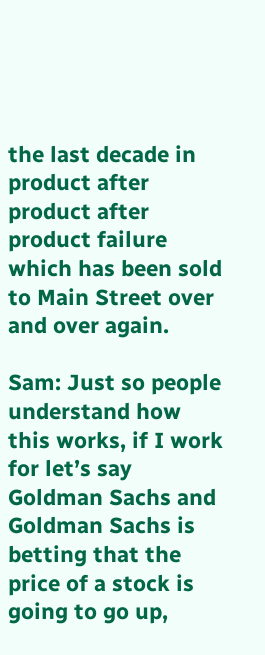the last decade in product after product after product failure which has been sold to Main Street over and over again.

Sam: Just so people understand how this works, if I work for let’s say Goldman Sachs and Goldman Sachs is betting that the price of a stock is going to go up,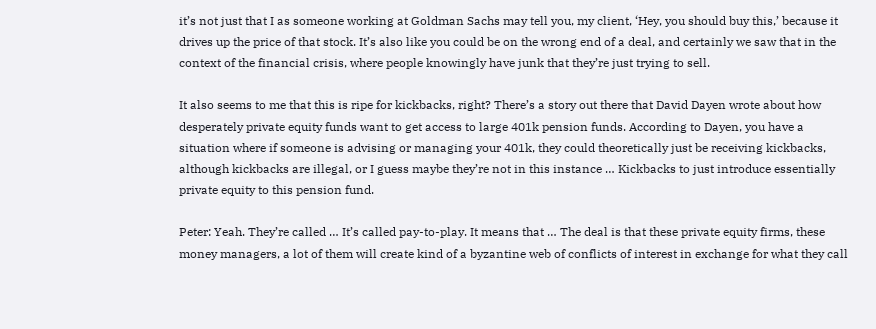it’s not just that I as someone working at Goldman Sachs may tell you, my client, ‘Hey, you should buy this,’ because it drives up the price of that stock. It’s also like you could be on the wrong end of a deal, and certainly we saw that in the context of the financial crisis, where people knowingly have junk that they’re just trying to sell.

It also seems to me that this is ripe for kickbacks, right? There’s a story out there that David Dayen wrote about how desperately private equity funds want to get access to large 401k pension funds. According to Dayen, you have a situation where if someone is advising or managing your 401k, they could theoretically just be receiving kickbacks, although kickbacks are illegal, or I guess maybe they’re not in this instance … Kickbacks to just introduce essentially private equity to this pension fund.

Peter: Yeah. They’re called … It’s called pay-to-play. It means that … The deal is that these private equity firms, these money managers, a lot of them will create kind of a byzantine web of conflicts of interest in exchange for what they call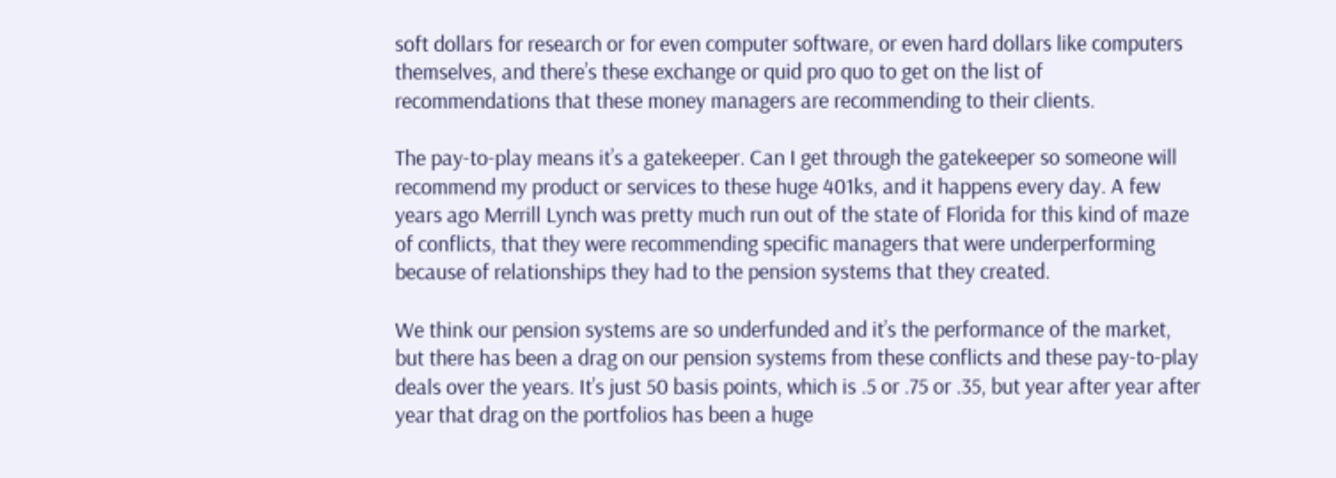soft dollars for research or for even computer software, or even hard dollars like computers themselves, and there’s these exchange or quid pro quo to get on the list of recommendations that these money managers are recommending to their clients.

The pay-to-play means it’s a gatekeeper. Can I get through the gatekeeper so someone will recommend my product or services to these huge 401ks, and it happens every day. A few years ago Merrill Lynch was pretty much run out of the state of Florida for this kind of maze of conflicts, that they were recommending specific managers that were underperforming because of relationships they had to the pension systems that they created.

We think our pension systems are so underfunded and it’s the performance of the market, but there has been a drag on our pension systems from these conflicts and these pay-to-play deals over the years. It’s just 50 basis points, which is .5 or .75 or .35, but year after year after year that drag on the portfolios has been a huge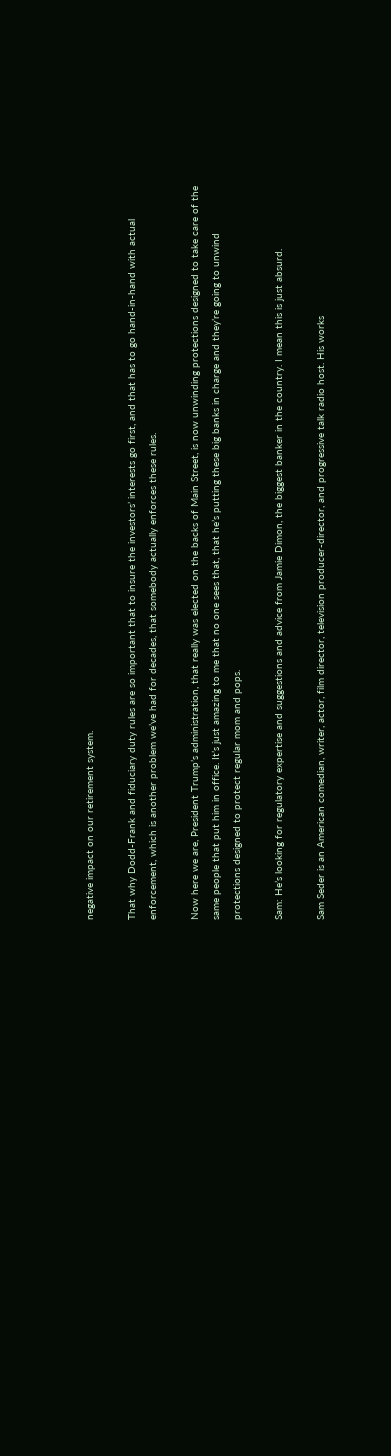negative impact on our retirement system.

That why Dodd-Frank and fiduciary duty rules are so important that to insure the investors’ interests go first, and that has to go hand-in-hand with actual enforcement, which is another problem we’ve had for decades, that somebody actually enforces these rules.

Now here we are, President Trump’s administration, that really was elected on the backs of Main Street, is now unwinding protections designed to take care of the same people that put him in office. It’s just amazing to me that no one sees that, that he’s putting these big banks in charge and they’re going to unwind protections designed to protect regular mom and pops.

Sam: He’s looking for regulatory expertise and suggestions and advice from Jamie Dimon, the biggest banker in the country. I mean this is just absurd.

Sam Seder is an American comedian, writer, actor, film director, television producer-director, and progressive talk radio host. His works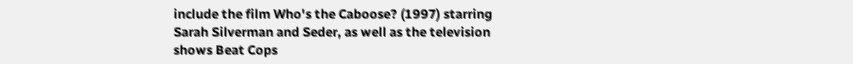include the film Who's the Caboose? (1997) starring Sarah Silverman and Seder, as well as the television shows Beat Cops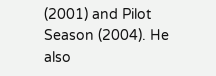(2001) and Pilot Season (2004). He also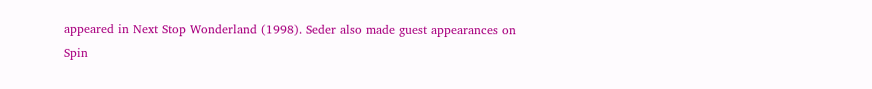appeared in Next Stop Wonderland (1998). Seder also made guest appearances on Spin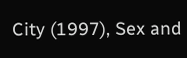City (1997), Sex and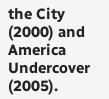the City (2000) and America Undercover (2005).